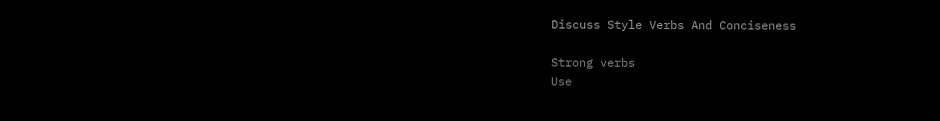Discuss Style Verbs And Conciseness

Strong verbs
Use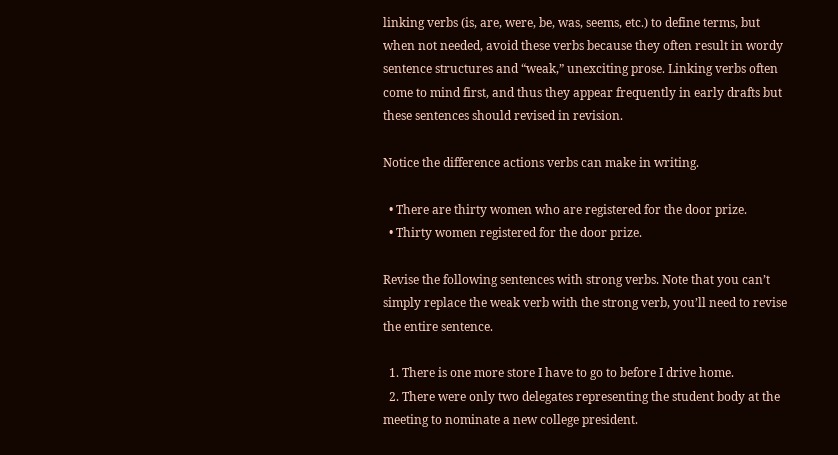linking verbs (is, are, were, be, was, seems, etc.) to define terms, but when not needed, avoid these verbs because they often result in wordy sentence structures and “weak,” unexciting prose. Linking verbs often come to mind first, and thus they appear frequently in early drafts but these sentences should revised in revision.

Notice the difference actions verbs can make in writing.

  • There are thirty women who are registered for the door prize.
  • Thirty women registered for the door prize.

Revise the following sentences with strong verbs. Note that you can’t simply replace the weak verb with the strong verb, you’ll need to revise the entire sentence.

  1. There is one more store I have to go to before I drive home.
  2. There were only two delegates representing the student body at the meeting to nominate a new college president.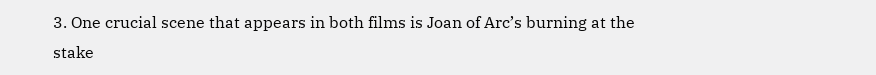3. One crucial scene that appears in both films is Joan of Arc’s burning at the stake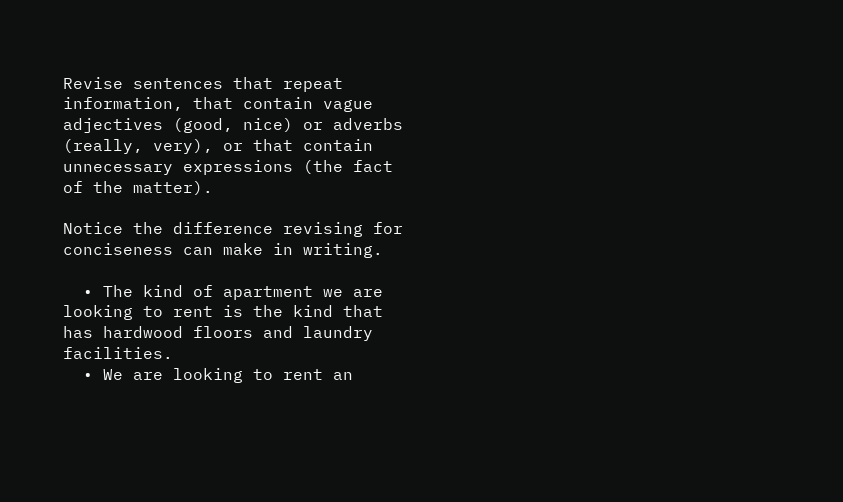Revise sentences that repeat information, that contain vague adjectives (good, nice) or adverbs (really, very), or that contain unnecessary expressions (the fact of the matter).

Notice the difference revising for conciseness can make in writing.

  • The kind of apartment we are looking to rent is the kind that has hardwood floors and laundry facilities.
  • We are looking to rent an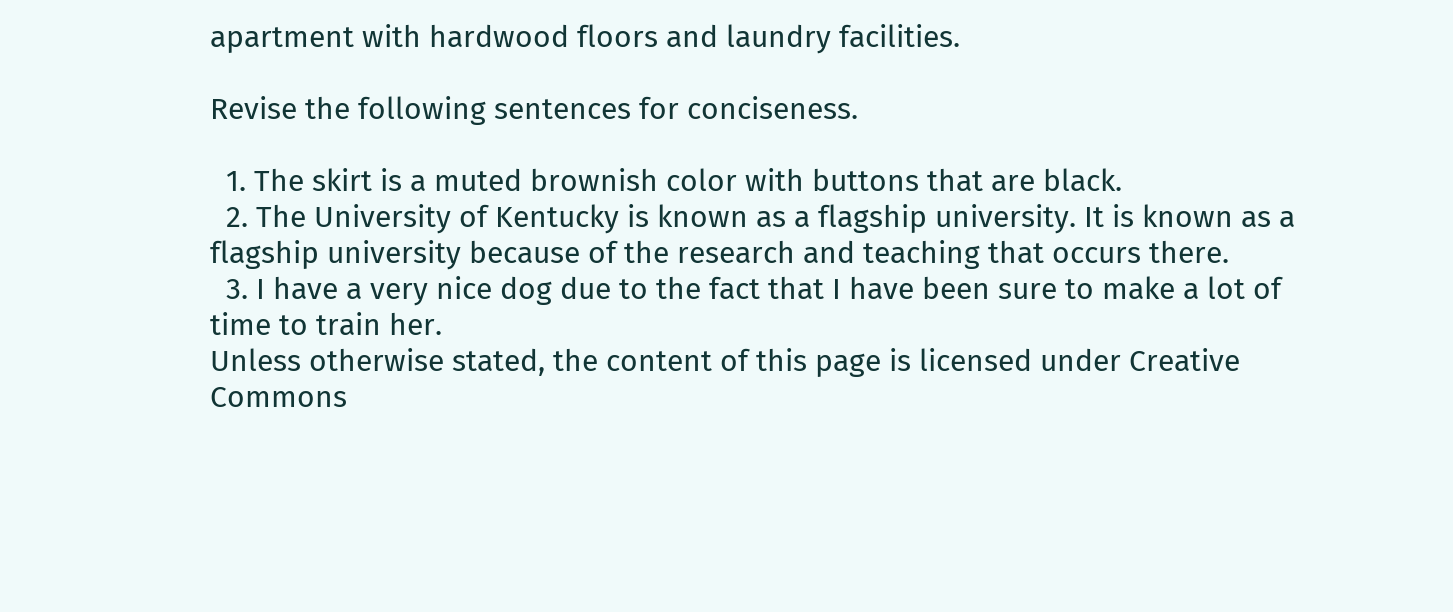apartment with hardwood floors and laundry facilities.

Revise the following sentences for conciseness.

  1. The skirt is a muted brownish color with buttons that are black.
  2. The University of Kentucky is known as a flagship university. It is known as a flagship university because of the research and teaching that occurs there.
  3. I have a very nice dog due to the fact that I have been sure to make a lot of time to train her.
Unless otherwise stated, the content of this page is licensed under Creative Commons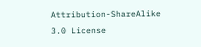Attribution-ShareAlike 3.0 License